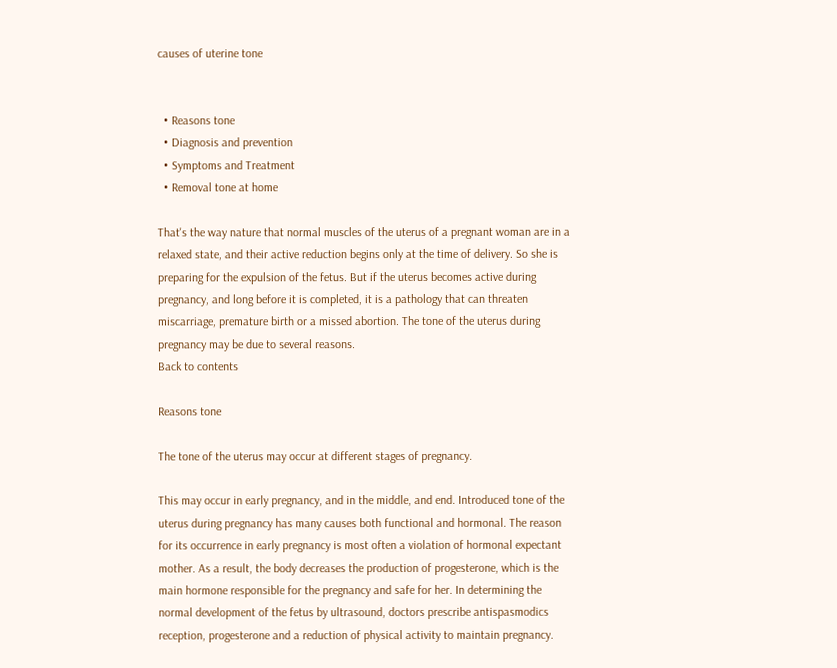causes of uterine tone


  • Reasons tone
  • Diagnosis and prevention
  • Symptoms and Treatment
  • Removal tone at home

That's the way nature that normal muscles of the uterus of a pregnant woman are in a relaxed state, and their active reduction begins only at the time of delivery. So she is preparing for the expulsion of the fetus. But if the uterus becomes active during pregnancy, and long before it is completed, it is a pathology that can threaten miscarriage, premature birth or a missed abortion. The tone of the uterus during pregnancy may be due to several reasons.
Back to contents

Reasons tone

The tone of the uterus may occur at different stages of pregnancy.

This may occur in early pregnancy, and in the middle, and end. Introduced tone of the uterus during pregnancy has many causes both functional and hormonal. The reason for its occurrence in early pregnancy is most often a violation of hormonal expectant mother. As a result, the body decreases the production of progesterone, which is the main hormone responsible for the pregnancy and safe for her. In determining the normal development of the fetus by ultrasound, doctors prescribe antispasmodics reception, progesterone and a reduction of physical activity to maintain pregnancy.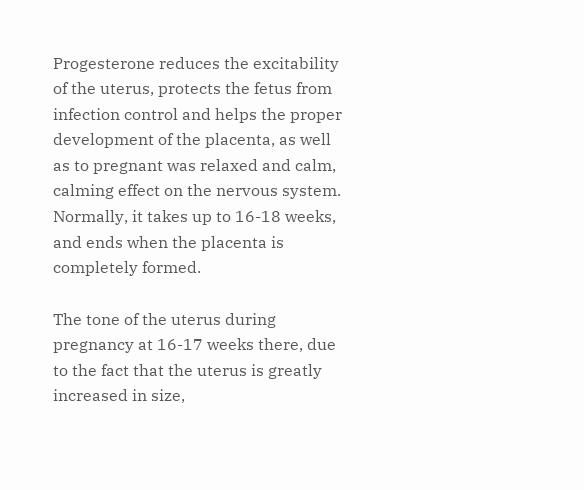Progesterone reduces the excitability of the uterus, protects the fetus from infection control and helps the proper development of the placenta, as well as to pregnant was relaxed and calm, calming effect on the nervous system. Normally, it takes up to 16-18 weeks, and ends when the placenta is completely formed.

The tone of the uterus during pregnancy at 16-17 weeks there, due to the fact that the uterus is greatly increased in size,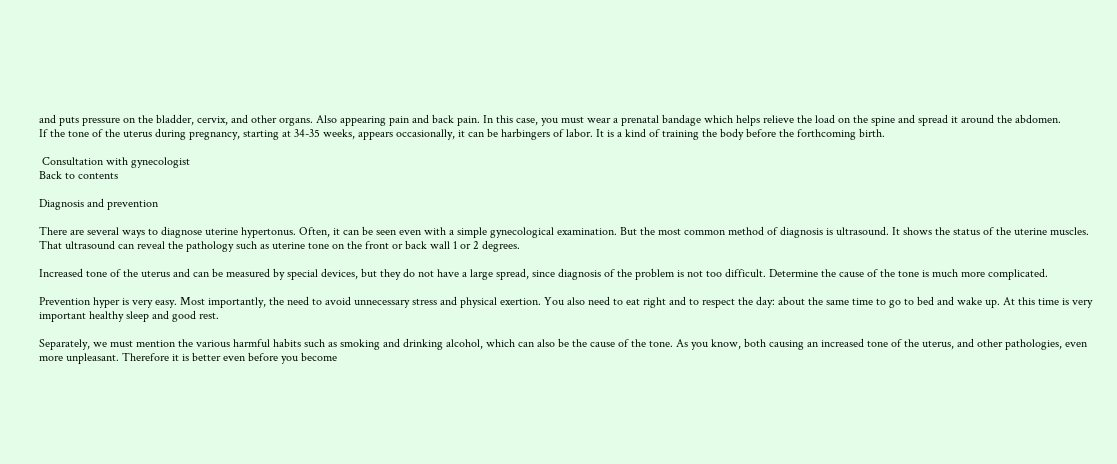and puts pressure on the bladder, cervix, and other organs. Also appearing pain and back pain. In this case, you must wear a prenatal bandage which helps relieve the load on the spine and spread it around the abdomen.
If the tone of the uterus during pregnancy, starting at 34-35 weeks, appears occasionally, it can be harbingers of labor. It is a kind of training the body before the forthcoming birth.

 Consultation with gynecologist
Back to contents

Diagnosis and prevention

There are several ways to diagnose uterine hypertonus. Often, it can be seen even with a simple gynecological examination. But the most common method of diagnosis is ultrasound. It shows the status of the uterine muscles. That ultrasound can reveal the pathology such as uterine tone on the front or back wall 1 or 2 degrees.

Increased tone of the uterus and can be measured by special devices, but they do not have a large spread, since diagnosis of the problem is not too difficult. Determine the cause of the tone is much more complicated.

Prevention hyper is very easy. Most importantly, the need to avoid unnecessary stress and physical exertion. You also need to eat right and to respect the day: about the same time to go to bed and wake up. At this time is very important healthy sleep and good rest.

Separately, we must mention the various harmful habits such as smoking and drinking alcohol, which can also be the cause of the tone. As you know, both causing an increased tone of the uterus, and other pathologies, even more unpleasant. Therefore it is better even before you become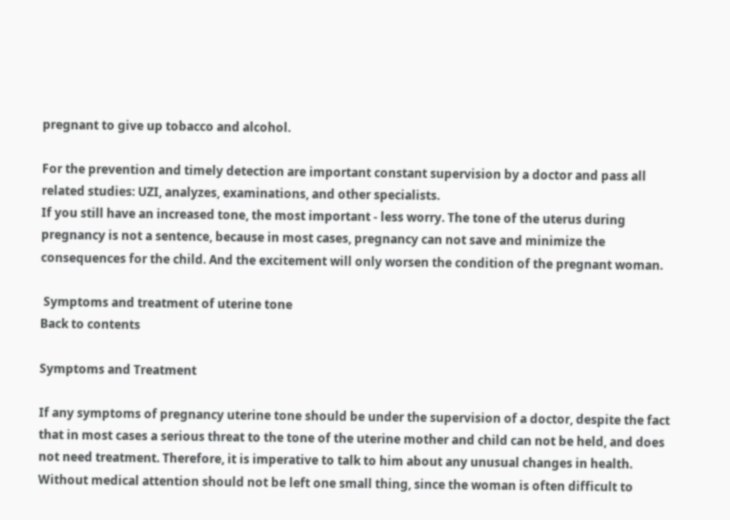pregnant to give up tobacco and alcohol.

For the prevention and timely detection are important constant supervision by a doctor and pass all related studies: UZI, analyzes, examinations, and other specialists.
If you still have an increased tone, the most important - less worry. The tone of the uterus during pregnancy is not a sentence, because in most cases, pregnancy can not save and minimize the consequences for the child. And the excitement will only worsen the condition of the pregnant woman.

 Symptoms and treatment of uterine tone
Back to contents

Symptoms and Treatment

If any symptoms of pregnancy uterine tone should be under the supervision of a doctor, despite the fact that in most cases a serious threat to the tone of the uterine mother and child can not be held, and does not need treatment. Therefore, it is imperative to talk to him about any unusual changes in health.
Without medical attention should not be left one small thing, since the woman is often difficult to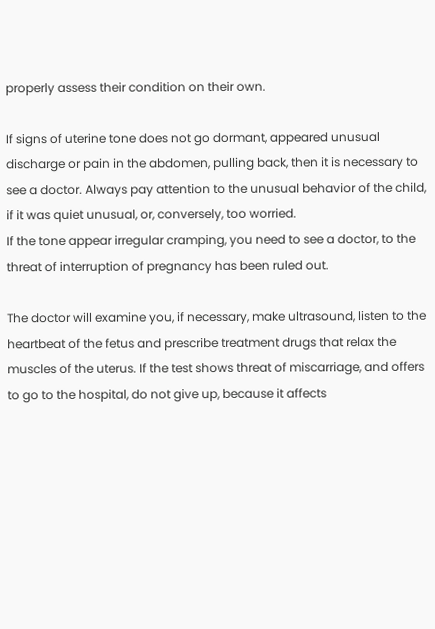properly assess their condition on their own.

If signs of uterine tone does not go dormant, appeared unusual discharge or pain in the abdomen, pulling back, then it is necessary to see a doctor. Always pay attention to the unusual behavior of the child, if it was quiet unusual, or, conversely, too worried.
If the tone appear irregular cramping, you need to see a doctor, to the threat of interruption of pregnancy has been ruled out.

The doctor will examine you, if necessary, make ultrasound, listen to the heartbeat of the fetus and prescribe treatment drugs that relax the muscles of the uterus. If the test shows threat of miscarriage, and offers to go to the hospital, do not give up, because it affects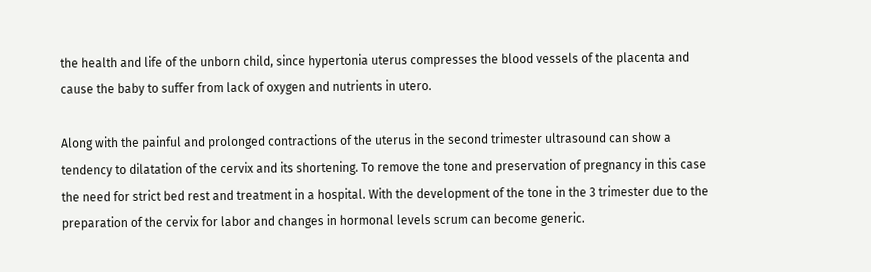the health and life of the unborn child, since hypertonia uterus compresses the blood vessels of the placenta and cause the baby to suffer from lack of oxygen and nutrients in utero.

Along with the painful and prolonged contractions of the uterus in the second trimester ultrasound can show a tendency to dilatation of the cervix and its shortening. To remove the tone and preservation of pregnancy in this case the need for strict bed rest and treatment in a hospital. With the development of the tone in the 3 trimester due to the preparation of the cervix for labor and changes in hormonal levels scrum can become generic.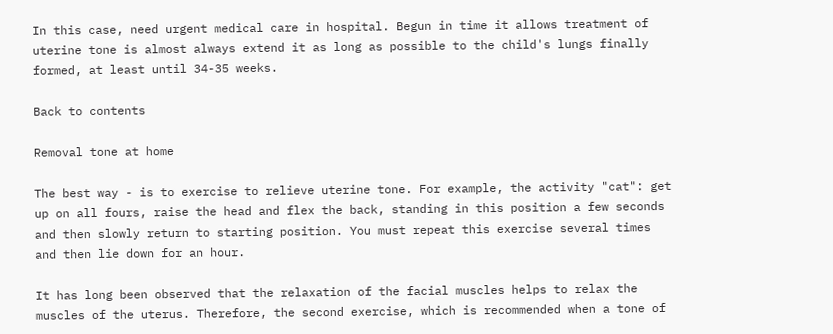In this case, need urgent medical care in hospital. Begun in time it allows treatment of uterine tone is almost always extend it as long as possible to the child's lungs finally formed, at least until 34-35 weeks.

Back to contents

Removal tone at home

The best way - is to exercise to relieve uterine tone. For example, the activity "cat": get up on all fours, raise the head and flex the back, standing in this position a few seconds and then slowly return to starting position. You must repeat this exercise several times and then lie down for an hour.

It has long been observed that the relaxation of the facial muscles helps to relax the muscles of the uterus. Therefore, the second exercise, which is recommended when a tone of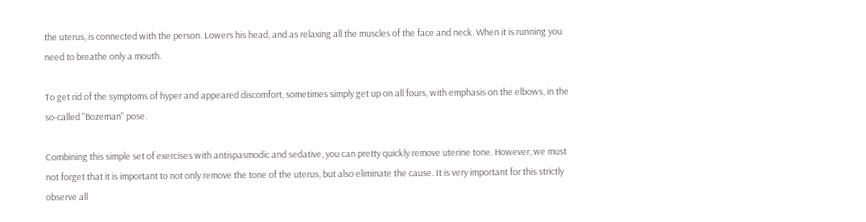the uterus, is connected with the person. Lowers his head, and as relaxing all the muscles of the face and neck. When it is running you need to breathe only a mouth.

To get rid of the symptoms of hyper and appeared discomfort, sometimes simply get up on all fours, with emphasis on the elbows, in the so-called "Bozeman" pose.

Combining this simple set of exercises with antispasmodic and sedative, you can pretty quickly remove uterine tone. However, we must not forget that it is important to not only remove the tone of the uterus, but also eliminate the cause. It is very important for this strictly observe all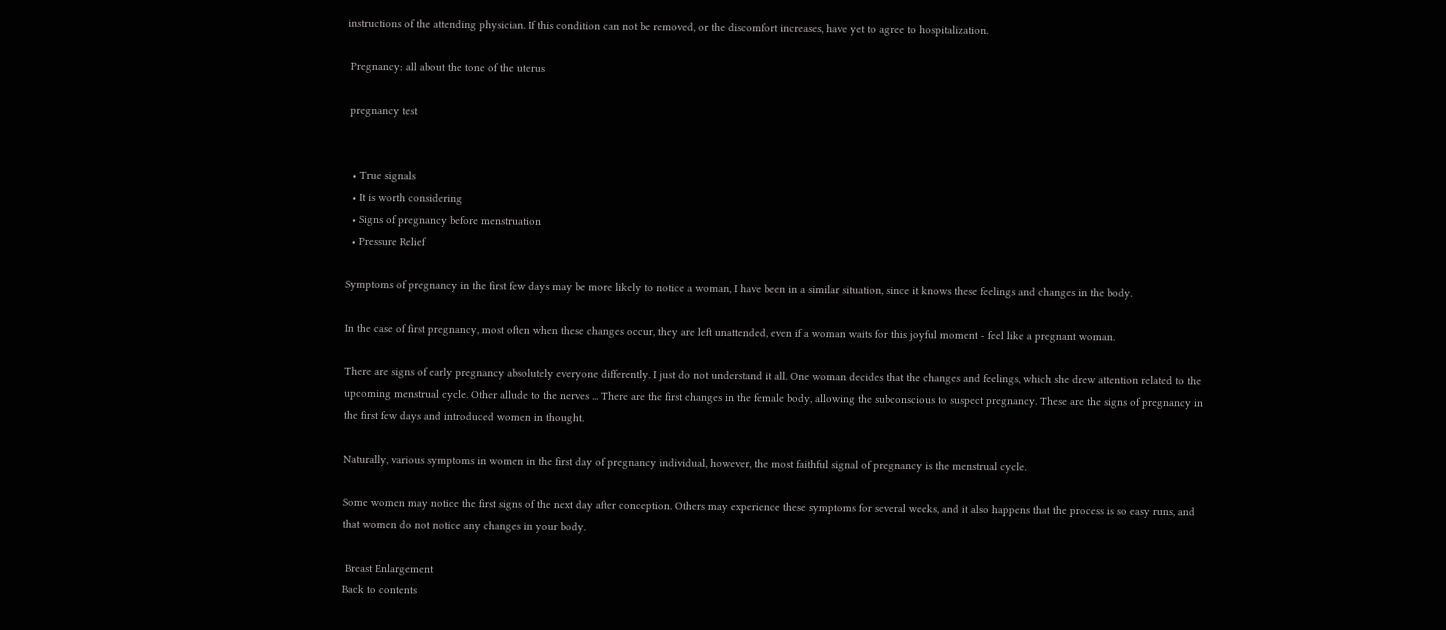instructions of the attending physician. If this condition can not be removed, or the discomfort increases, have yet to agree to hospitalization.

 Pregnancy: all about the tone of the uterus

 pregnancy test


  • True signals
  • It is worth considering
  • Signs of pregnancy before menstruation
  • Pressure Relief

Symptoms of pregnancy in the first few days may be more likely to notice a woman, I have been in a similar situation, since it knows these feelings and changes in the body.

In the case of first pregnancy, most often when these changes occur, they are left unattended, even if a woman waits for this joyful moment - feel like a pregnant woman.

There are signs of early pregnancy absolutely everyone differently. I just do not understand it all. One woman decides that the changes and feelings, which she drew attention related to the upcoming menstrual cycle. Other allude to the nerves ... There are the first changes in the female body, allowing the subconscious to suspect pregnancy. These are the signs of pregnancy in the first few days and introduced women in thought.

Naturally, various symptoms in women in the first day of pregnancy individual, however, the most faithful signal of pregnancy is the menstrual cycle.

Some women may notice the first signs of the next day after conception. Others may experience these symptoms for several weeks, and it also happens that the process is so easy runs, and that women do not notice any changes in your body.

 Breast Enlargement
Back to contents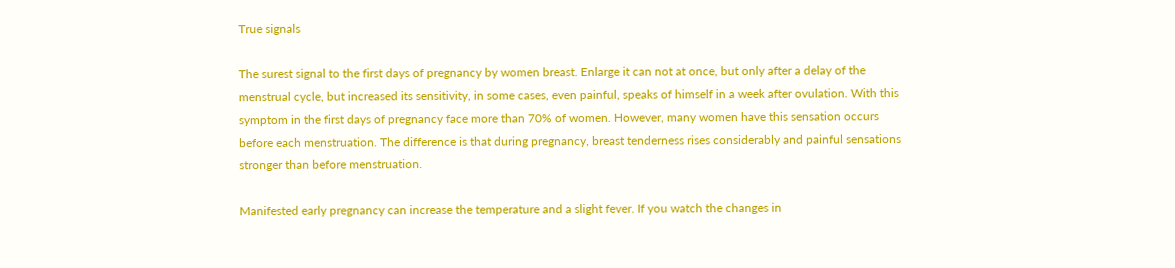True signals

The surest signal to the first days of pregnancy by women breast. Enlarge it can not at once, but only after a delay of the menstrual cycle, but increased its sensitivity, in some cases, even painful, speaks of himself in a week after ovulation. With this symptom in the first days of pregnancy face more than 70% of women. However, many women have this sensation occurs before each menstruation. The difference is that during pregnancy, breast tenderness rises considerably and painful sensations stronger than before menstruation.

Manifested early pregnancy can increase the temperature and a slight fever. If you watch the changes in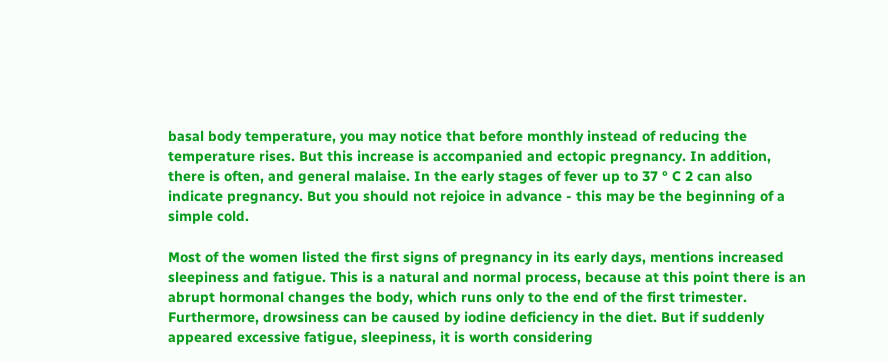basal body temperature, you may notice that before monthly instead of reducing the temperature rises. But this increase is accompanied and ectopic pregnancy. In addition, there is often, and general malaise. In the early stages of fever up to 37 ° C 2 can also indicate pregnancy. But you should not rejoice in advance - this may be the beginning of a simple cold.

Most of the women listed the first signs of pregnancy in its early days, mentions increased sleepiness and fatigue. This is a natural and normal process, because at this point there is an abrupt hormonal changes the body, which runs only to the end of the first trimester. Furthermore, drowsiness can be caused by iodine deficiency in the diet. But if suddenly appeared excessive fatigue, sleepiness, it is worth considering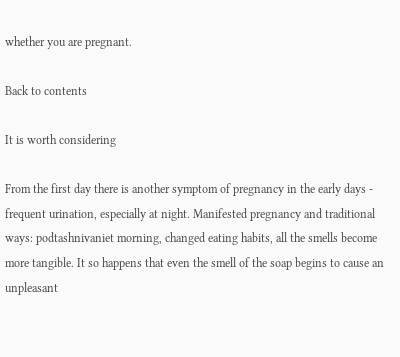whether you are pregnant.

Back to contents

It is worth considering

From the first day there is another symptom of pregnancy in the early days - frequent urination, especially at night. Manifested pregnancy and traditional ways: podtashnivaniet morning, changed eating habits, all the smells become more tangible. It so happens that even the smell of the soap begins to cause an unpleasant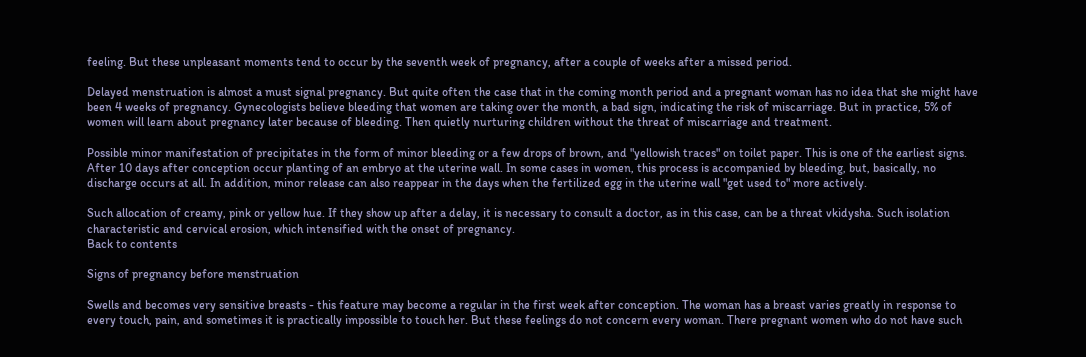feeling. But these unpleasant moments tend to occur by the seventh week of pregnancy, after a couple of weeks after a missed period.

Delayed menstruation is almost a must signal pregnancy. But quite often the case that in the coming month period and a pregnant woman has no idea that she might have been 4 weeks of pregnancy. Gynecologists believe bleeding that women are taking over the month, a bad sign, indicating the risk of miscarriage. But in practice, 5% of women will learn about pregnancy later because of bleeding. Then quietly nurturing children without the threat of miscarriage and treatment.

Possible minor manifestation of precipitates in the form of minor bleeding or a few drops of brown, and "yellowish traces" on toilet paper. This is one of the earliest signs. After 10 days after conception occur planting of an embryo at the uterine wall. In some cases in women, this process is accompanied by bleeding, but, basically, no discharge occurs at all. In addition, minor release can also reappear in the days when the fertilized egg in the uterine wall "get used to" more actively.

Such allocation of creamy, pink or yellow hue. If they show up after a delay, it is necessary to consult a doctor, as in this case, can be a threat vkidysha. Such isolation characteristic and cervical erosion, which intensified with the onset of pregnancy.
Back to contents

Signs of pregnancy before menstruation

Swells and becomes very sensitive breasts - this feature may become a regular in the first week after conception. The woman has a breast varies greatly in response to every touch, pain, and sometimes it is practically impossible to touch her. But these feelings do not concern every woman. There pregnant women who do not have such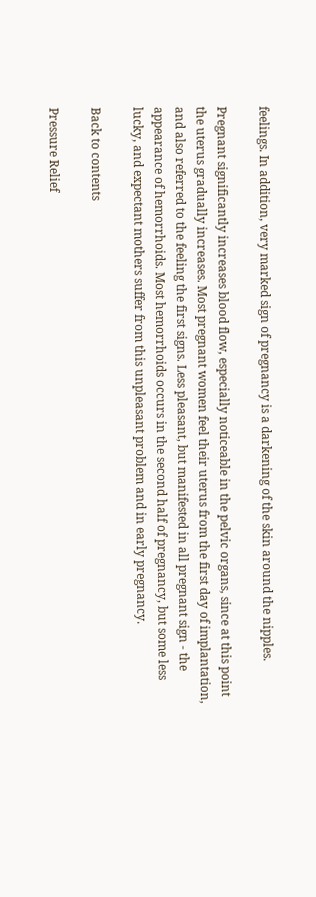feelings. In addition, very marked sign of pregnancy is a darkening of the skin around the nipples.

Pregnant significantly increases blood flow, especially noticeable in the pelvic organs, since at this point the uterus gradually increases. Most pregnant women feel their uterus from the first day of implantation, and also referred to the feeling the first signs. Less pleasant, but manifested in all pregnant sign - the appearance of hemorrhoids. Most hemorrhoids occurs in the second half of pregnancy, but some less lucky, and expectant mothers suffer from this unpleasant problem and in early pregnancy.

Back to contents

Pressure Relief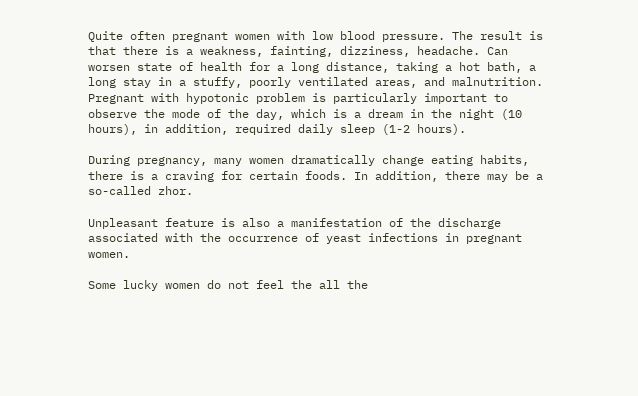Quite often pregnant women with low blood pressure. The result is that there is a weakness, fainting, dizziness, headache. Can worsen state of health for a long distance, taking a hot bath, a long stay in a stuffy, poorly ventilated areas, and malnutrition. Pregnant with hypotonic problem is particularly important to observe the mode of the day, which is a dream in the night (10 hours), in addition, required daily sleep (1-2 hours).

During pregnancy, many women dramatically change eating habits, there is a craving for certain foods. In addition, there may be a so-called zhor.

Unpleasant feature is also a manifestation of the discharge associated with the occurrence of yeast infections in pregnant women.

Some lucky women do not feel the all the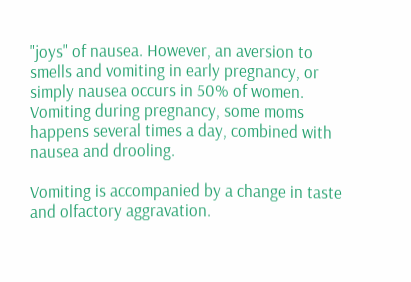"joys" of nausea. However, an aversion to smells and vomiting in early pregnancy, or simply nausea occurs in 50% of women. Vomiting during pregnancy, some moms happens several times a day, combined with nausea and drooling.

Vomiting is accompanied by a change in taste and olfactory aggravation.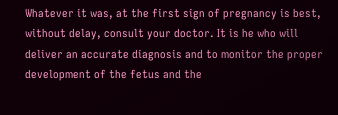Whatever it was, at the first sign of pregnancy is best, without delay, consult your doctor. It is he who will deliver an accurate diagnosis and to monitor the proper development of the fetus and the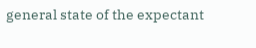general state of the expectant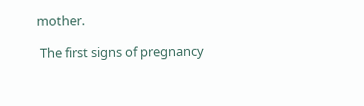mother.

 The first signs of pregnancy